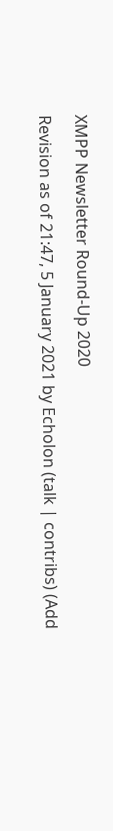XMPP Newsletter Round-Up 2020

Revision as of 21:47, 5 January 2021 by Echolon (talk | contribs) (Add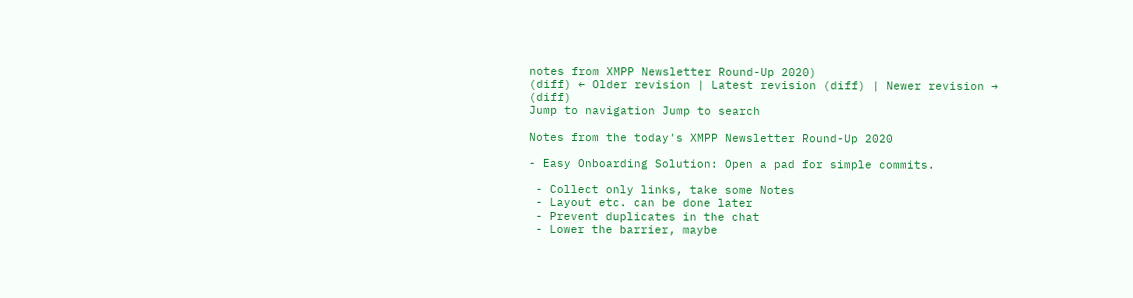notes from XMPP Newsletter Round-Up 2020)
(diff) ← Older revision | Latest revision (diff) | Newer revision → (diff)
Jump to navigation Jump to search

Notes from the today's XMPP Newsletter Round-Up 2020

- Easy Onboarding Solution: Open a pad for simple commits.

 - Collect only links, take some Notes
 - Layout etc. can be done later
 - Prevent duplicates in the chat
 - Lower the barrier, maybe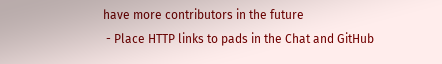have more contributors in the future
 - Place HTTP links to pads in the Chat and GitHub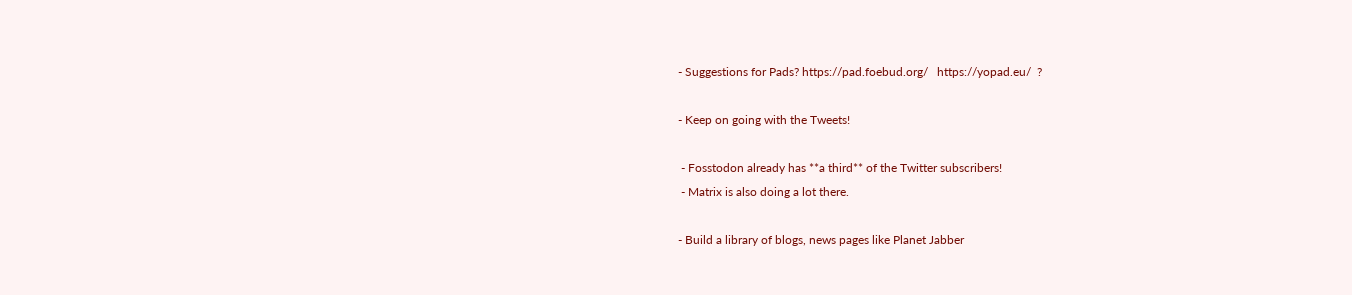- Suggestions for Pads? https://pad.foebud.org/   https://yopad.eu/  ?

- Keep on going with the Tweets!

 - Fosstodon already has **a third** of the Twitter subscribers!
 - Matrix is also doing a lot there.

- Build a library of blogs, news pages like Planet Jabber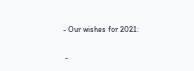- Our wishes for 2021:

 -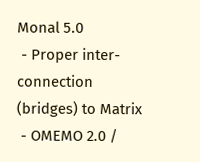Monal 5.0
 - Proper inter-connection (bridges) to Matrix
 - OMEMO 2.0 /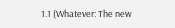1.1 (Whatever: The new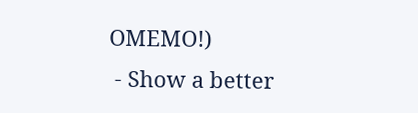OMEMO!)
 - Show a better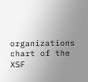organizations chart of the XSF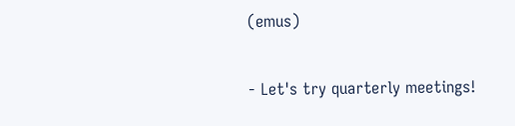(emus)

- Let's try quarterly meetings!